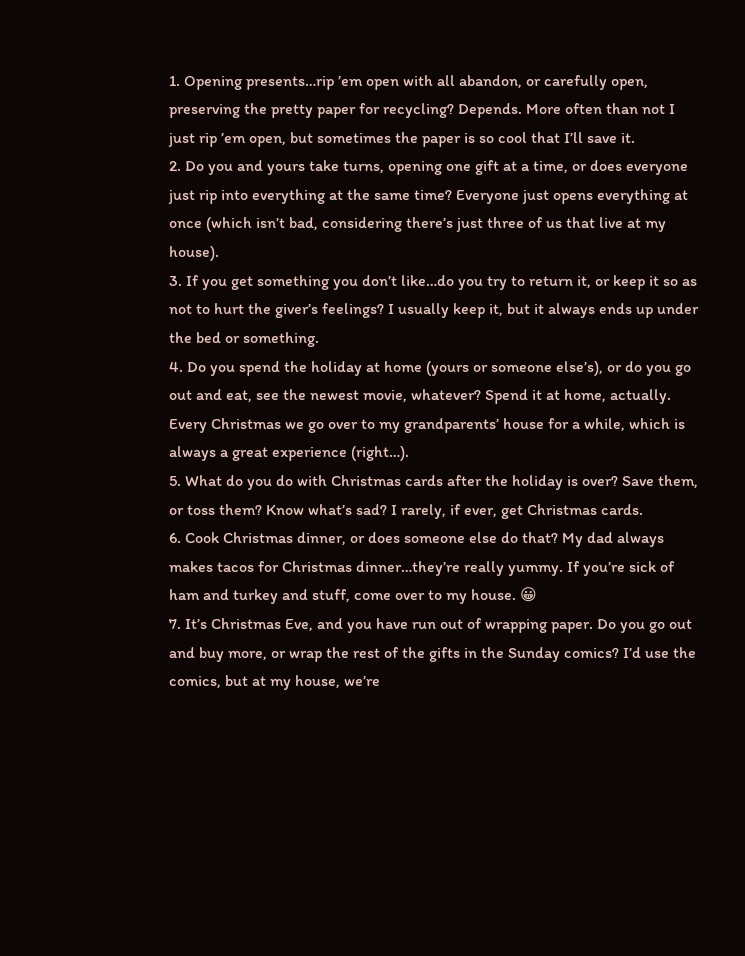1. Opening presents…rip ’em open with all abandon, or carefully open, preserving the pretty paper for recycling? Depends. More often than not I just rip ’em open, but sometimes the paper is so cool that I’ll save it.
2. Do you and yours take turns, opening one gift at a time, or does everyone just rip into everything at the same time? Everyone just opens everything at once (which isn’t bad, considering there’s just three of us that live at my house).
3. If you get something you don’t like…do you try to return it, or keep it so as not to hurt the giver’s feelings? I usually keep it, but it always ends up under the bed or something.
4. Do you spend the holiday at home (yours or someone else’s), or do you go out and eat, see the newest movie, whatever? Spend it at home, actually. Every Christmas we go over to my grandparents’ house for a while, which is always a great experience (right…).
5. What do you do with Christmas cards after the holiday is over? Save them, or toss them? Know what’s sad? I rarely, if ever, get Christmas cards.
6. Cook Christmas dinner, or does someone else do that? My dad always makes tacos for Christmas dinner…they’re really yummy. If you’re sick of ham and turkey and stuff, come over to my house. 😀
7. It’s Christmas Eve, and you have run out of wrapping paper. Do you go out and buy more, or wrap the rest of the gifts in the Sunday comics? I’d use the comics, but at my house, we’re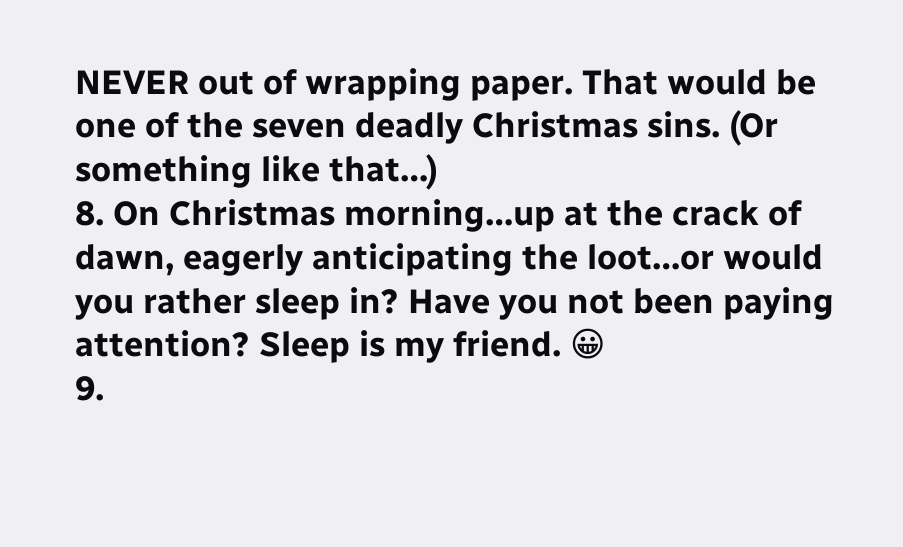NEVER out of wrapping paper. That would be one of the seven deadly Christmas sins. (Or something like that…)
8. On Christmas morning…up at the crack of dawn, eagerly anticipating the loot…or would you rather sleep in? Have you not been paying attention? Sleep is my friend. 😀
9.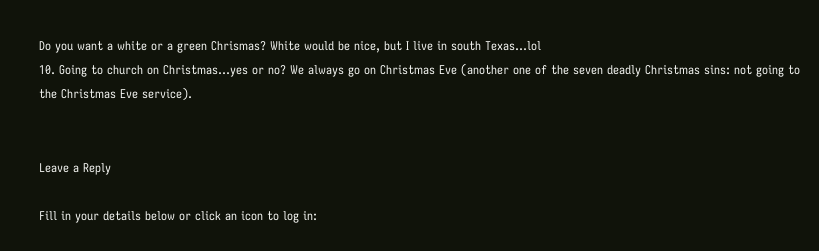Do you want a white or a green Chrismas? White would be nice, but I live in south Texas…lol
10. Going to church on Christmas…yes or no? We always go on Christmas Eve (another one of the seven deadly Christmas sins: not going to the Christmas Eve service).


Leave a Reply

Fill in your details below or click an icon to log in: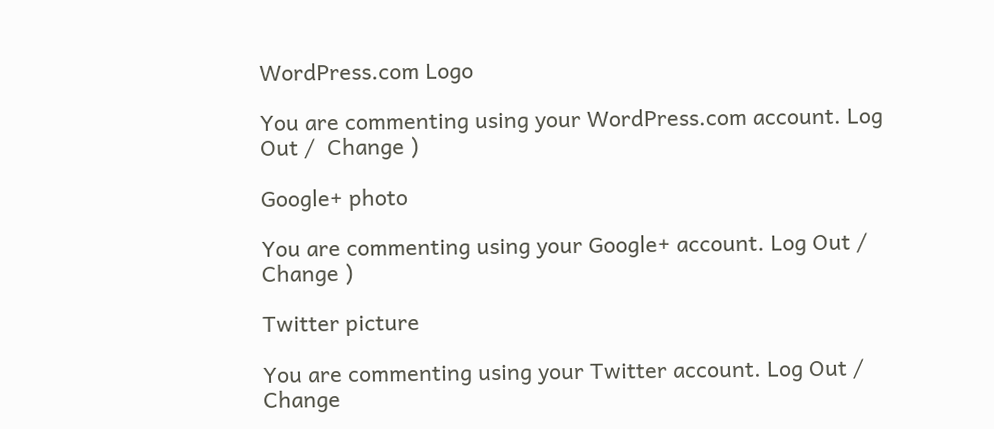WordPress.com Logo

You are commenting using your WordPress.com account. Log Out /  Change )

Google+ photo

You are commenting using your Google+ account. Log Out /  Change )

Twitter picture

You are commenting using your Twitter account. Log Out /  Change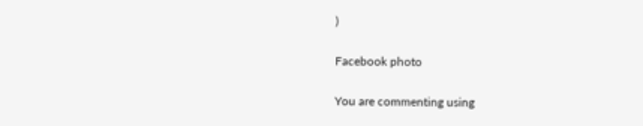)

Facebook photo

You are commenting using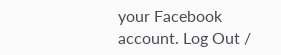your Facebook account. Log Out /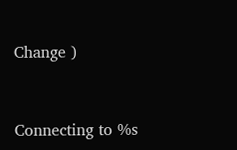Change )


Connecting to %s